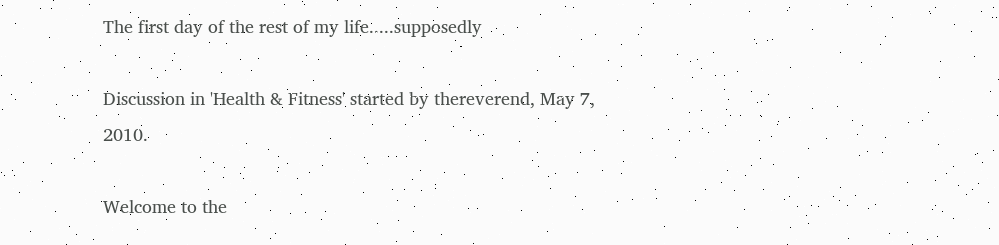The first day of the rest of my life.....supposedly

Discussion in 'Health & Fitness' started by thereverend, May 7, 2010.

Welcome to the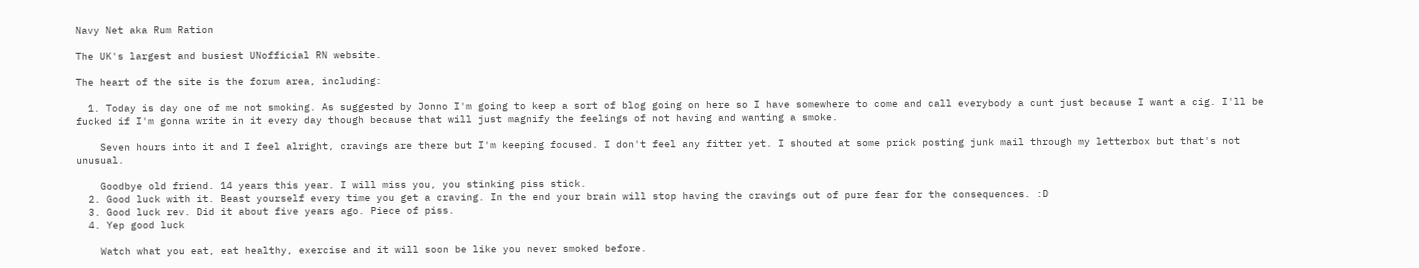Navy Net aka Rum Ration

The UK's largest and busiest UNofficial RN website.

The heart of the site is the forum area, including:

  1. Today is day one of me not smoking. As suggested by Jonno I'm going to keep a sort of blog going on here so I have somewhere to come and call everybody a cunt just because I want a cig. I'll be fucked if I'm gonna write in it every day though because that will just magnify the feelings of not having and wanting a smoke.

    Seven hours into it and I feel alright, cravings are there but I'm keeping focused. I don't feel any fitter yet. I shouted at some prick posting junk mail through my letterbox but that's not unusual.

    Goodbye old friend. 14 years this year. I will miss you, you stinking piss stick.
  2. Good luck with it. Beast yourself every time you get a craving. In the end your brain will stop having the cravings out of pure fear for the consequences. :D
  3. Good luck rev. Did it about five years ago. Piece of piss.
  4. Yep good luck

    Watch what you eat, eat healthy, exercise and it will soon be like you never smoked before.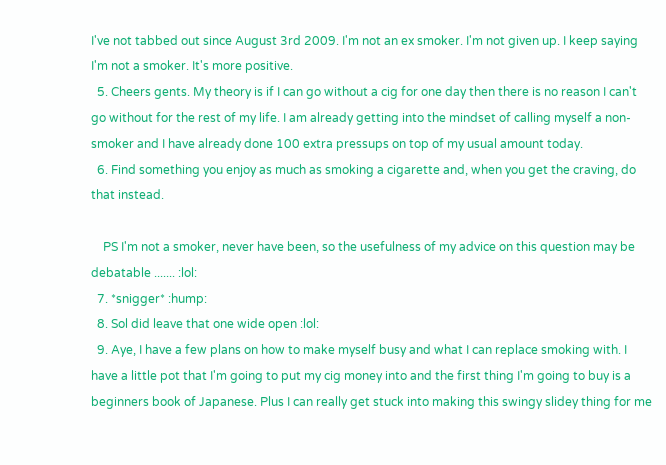I've not tabbed out since August 3rd 2009. I'm not an ex smoker. I'm not given up. I keep saying I'm not a smoker. It's more positive.
  5. Cheers gents. My theory is if I can go without a cig for one day then there is no reason I can't go without for the rest of my life. I am already getting into the mindset of calling myself a non-smoker and I have already done 100 extra pressups on top of my usual amount today.
  6. Find something you enjoy as much as smoking a cigarette and, when you get the craving, do that instead.

    PS I'm not a smoker, never have been, so the usefulness of my advice on this question may be debatable ....... :lol:
  7. *snigger* :hump:
  8. Sol did leave that one wide open :lol:
  9. Aye, I have a few plans on how to make myself busy and what I can replace smoking with. I have a little pot that I'm going to put my cig money into and the first thing I'm going to buy is a beginners book of Japanese. Plus I can really get stuck into making this swingy slidey thing for me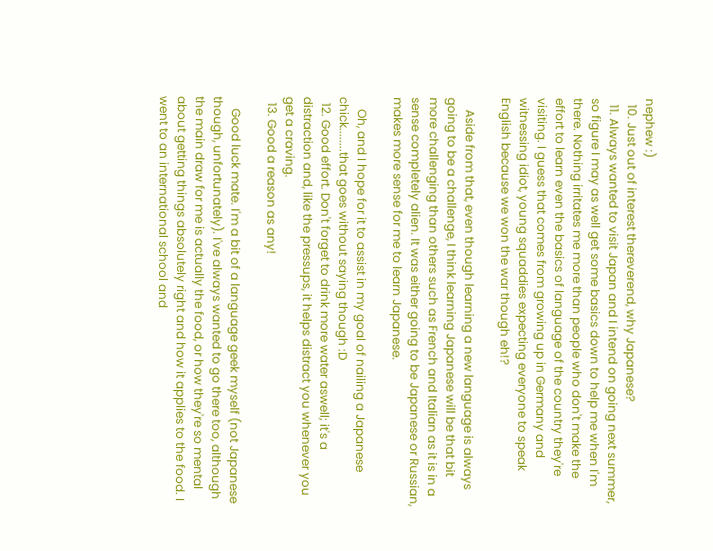nephew :)
  10. Just out of interest thereverend, why Japanese?
  11. Always wanted to visit Japan and I intend on going next summer, so figure I may as well get some basics down to help me when I'm there. Nothing irritates me more than people who don't make the effort to learn even the basics of language of the country they're visiting. I guess that comes from growing up in Germany and witnessing idiot, young squaddies expecting everyone to speak English because we won the war though eh!?

    Aside from that, even though learning a new language is always going to be a challenge, I think learning Japanese will be that bit more challenging than others such as French and Italian as it is in a sense completely alien. It was either going to be Japanese or Russian, makes more sense for me to learn Japanese.

    Oh, and I hope for it to assist in my goal of nailing a Japanese chick........that goes without saying though :D
  12. Good effort. Don't forget to drink more water aswell; it's a distraction and, like the pressups, it helps distract you whenever you get a craving.
  13. Good a reason as any!

    Good luck mate. I'm a bit of a language geek myself (not Japanese though, unfortunately). I've always wanted to go there too, although the main draw for me is actually the food, or how they're so mental about getting things absolutely right and how it applies to the food. I went to an international school and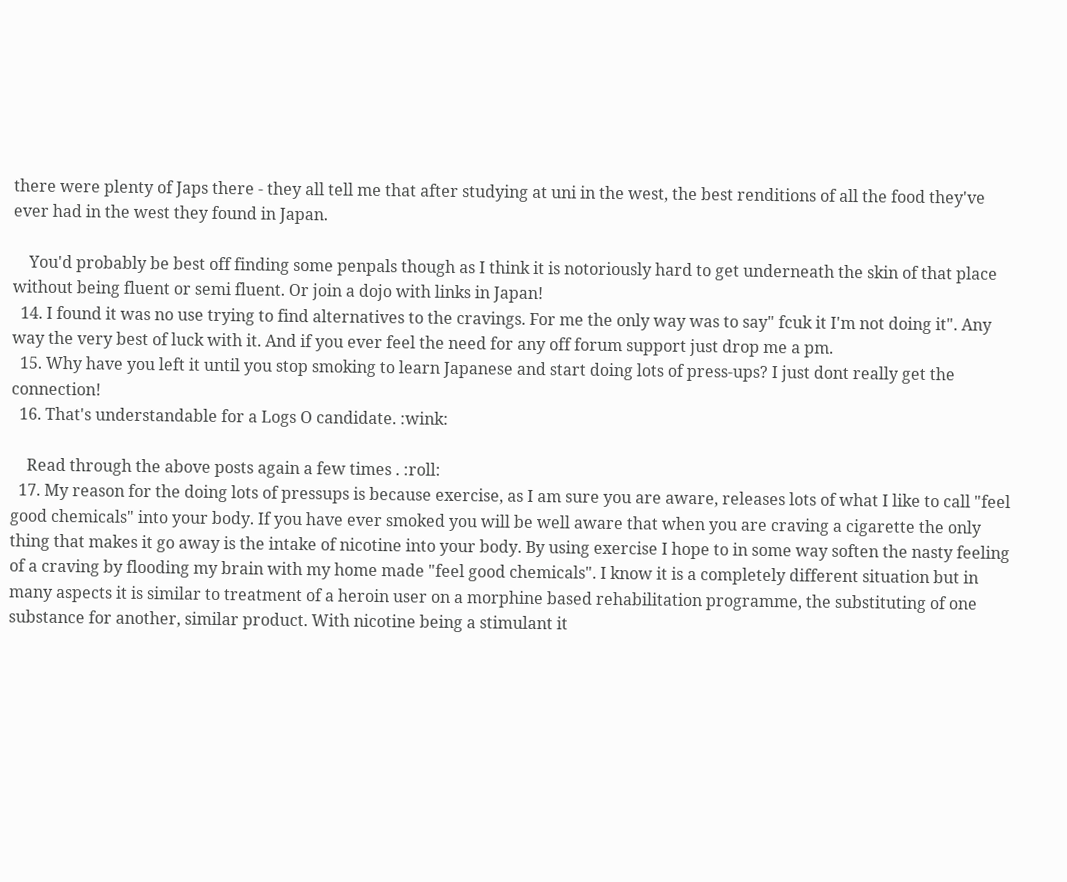there were plenty of Japs there - they all tell me that after studying at uni in the west, the best renditions of all the food they've ever had in the west they found in Japan.

    You'd probably be best off finding some penpals though as I think it is notoriously hard to get underneath the skin of that place without being fluent or semi fluent. Or join a dojo with links in Japan!
  14. I found it was no use trying to find alternatives to the cravings. For me the only way was to say" fcuk it I'm not doing it". Any way the very best of luck with it. And if you ever feel the need for any off forum support just drop me a pm.
  15. Why have you left it until you stop smoking to learn Japanese and start doing lots of press-ups? I just dont really get the connection!
  16. That's understandable for a Logs O candidate. :wink:

    Read through the above posts again a few times . :roll:
  17. My reason for the doing lots of pressups is because exercise, as I am sure you are aware, releases lots of what I like to call "feel good chemicals" into your body. If you have ever smoked you will be well aware that when you are craving a cigarette the only thing that makes it go away is the intake of nicotine into your body. By using exercise I hope to in some way soften the nasty feeling of a craving by flooding my brain with my home made "feel good chemicals". I know it is a completely different situation but in many aspects it is similar to treatment of a heroin user on a morphine based rehabilitation programme, the substituting of one substance for another, similar product. With nicotine being a stimulant it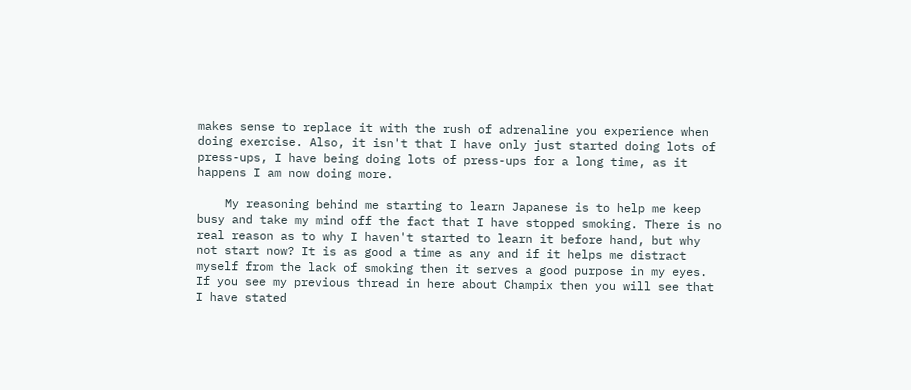makes sense to replace it with the rush of adrenaline you experience when doing exercise. Also, it isn't that I have only just started doing lots of press-ups, I have being doing lots of press-ups for a long time, as it happens I am now doing more.

    My reasoning behind me starting to learn Japanese is to help me keep busy and take my mind off the fact that I have stopped smoking. There is no real reason as to why I haven't started to learn it before hand, but why not start now? It is as good a time as any and if it helps me distract myself from the lack of smoking then it serves a good purpose in my eyes. If you see my previous thread in here about Champix then you will see that I have stated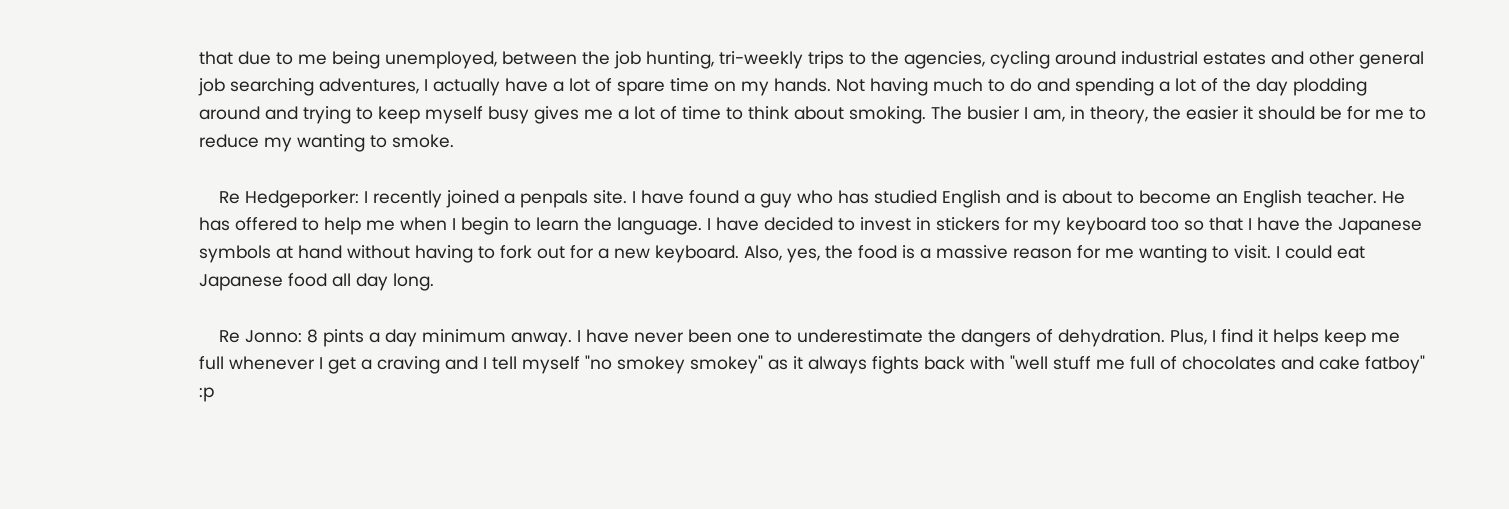that due to me being unemployed, between the job hunting, tri-weekly trips to the agencies, cycling around industrial estates and other general job searching adventures, I actually have a lot of spare time on my hands. Not having much to do and spending a lot of the day plodding around and trying to keep myself busy gives me a lot of time to think about smoking. The busier I am, in theory, the easier it should be for me to reduce my wanting to smoke.

    Re Hedgeporker: I recently joined a penpals site. I have found a guy who has studied English and is about to become an English teacher. He has offered to help me when I begin to learn the language. I have decided to invest in stickers for my keyboard too so that I have the Japanese symbols at hand without having to fork out for a new keyboard. Also, yes, the food is a massive reason for me wanting to visit. I could eat Japanese food all day long.

    Re Jonno: 8 pints a day minimum anway. I have never been one to underestimate the dangers of dehydration. Plus, I find it helps keep me full whenever I get a craving and I tell myself "no smokey smokey" as it always fights back with "well stuff me full of chocolates and cake fatboy" :p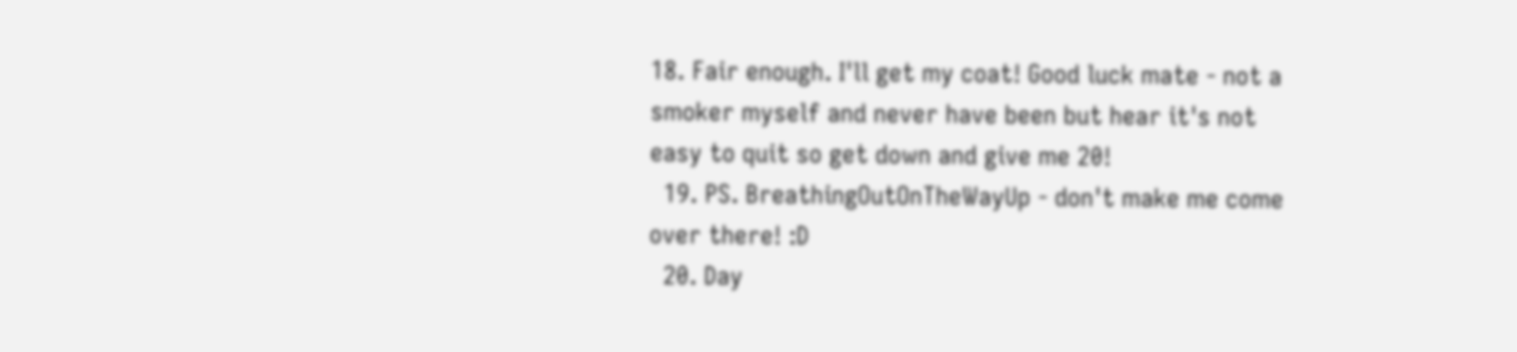18. Fair enough. I'll get my coat! Good luck mate - not a smoker myself and never have been but hear it's not easy to quit so get down and give me 20!
  19. PS. BreathingOutOnTheWayUp - don't make me come over there! :D
  20. Day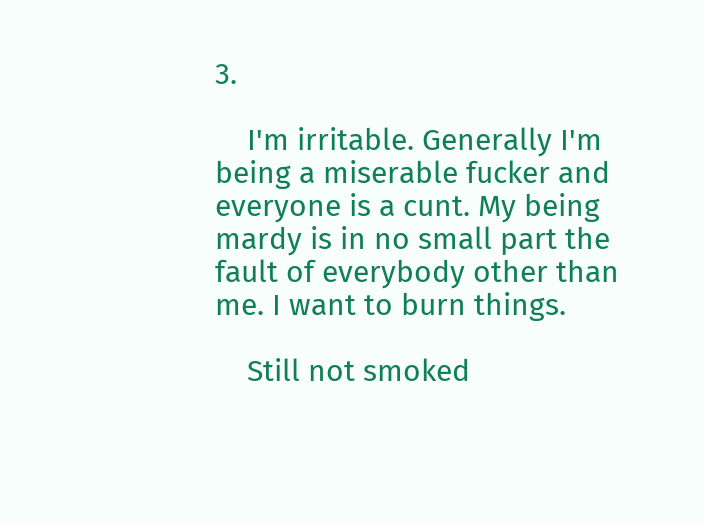3.

    I'm irritable. Generally I'm being a miserable fucker and everyone is a cunt. My being mardy is in no small part the fault of everybody other than me. I want to burn things.

    Still not smoked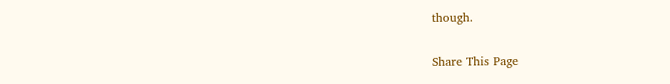though.

Share This Page